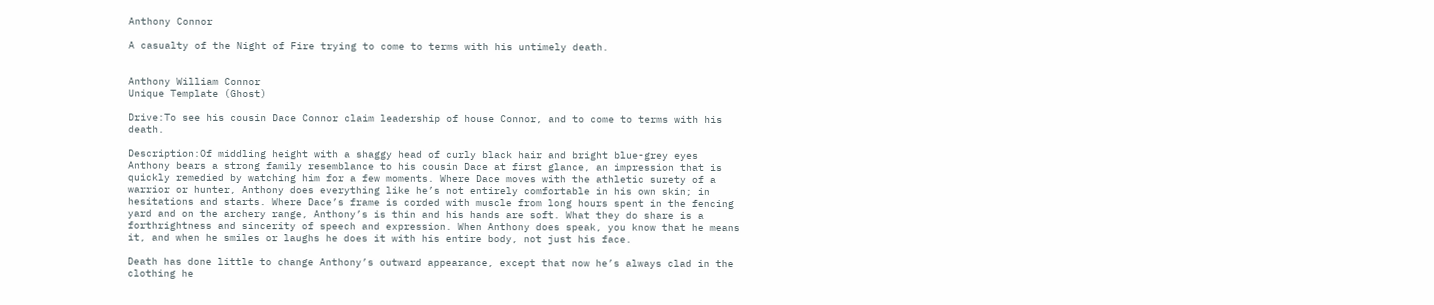Anthony Connor

A casualty of the Night of Fire trying to come to terms with his untimely death.


Anthony William Connor
Unique Template (Ghost)

Drive:To see his cousin Dace Connor claim leadership of house Connor, and to come to terms with his death.

Description:Of middling height with a shaggy head of curly black hair and bright blue-grey eyes Anthony bears a strong family resemblance to his cousin Dace at first glance, an impression that is quickly remedied by watching him for a few moments. Where Dace moves with the athletic surety of a warrior or hunter, Anthony does everything like he’s not entirely comfortable in his own skin; in hesitations and starts. Where Dace’s frame is corded with muscle from long hours spent in the fencing yard and on the archery range, Anthony’s is thin and his hands are soft. What they do share is a forthrightness and sincerity of speech and expression. When Anthony does speak, you know that he means it, and when he smiles or laughs he does it with his entire body, not just his face.

Death has done little to change Anthony’s outward appearance, except that now he’s always clad in the clothing he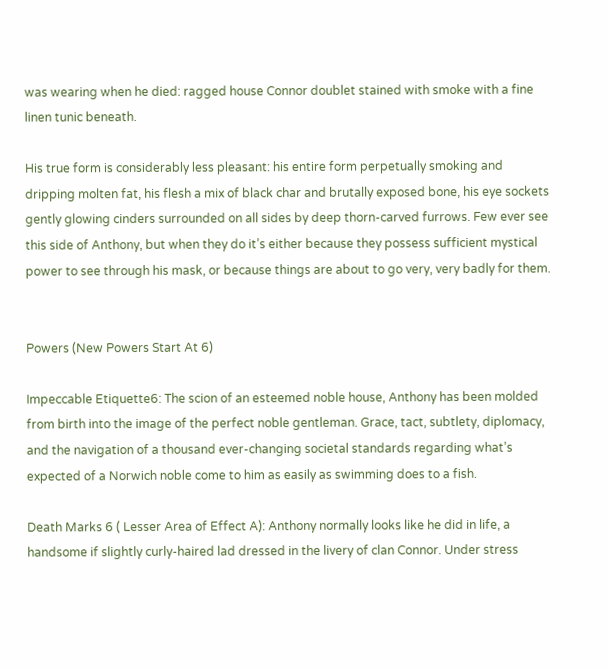was wearing when he died: ragged house Connor doublet stained with smoke with a fine linen tunic beneath.

His true form is considerably less pleasant: his entire form perpetually smoking and dripping molten fat, his flesh a mix of black char and brutally exposed bone, his eye sockets gently glowing cinders surrounded on all sides by deep thorn-carved furrows. Few ever see this side of Anthony, but when they do it’s either because they possess sufficient mystical power to see through his mask, or because things are about to go very, very badly for them.


Powers (New Powers Start At 6)

Impeccable Etiquette6: The scion of an esteemed noble house, Anthony has been molded from birth into the image of the perfect noble gentleman. Grace, tact, subtlety, diplomacy, and the navigation of a thousand ever-changing societal standards regarding what’s expected of a Norwich noble come to him as easily as swimming does to a fish.

Death Marks 6 ( Lesser Area of Effect A): Anthony normally looks like he did in life, a handsome if slightly curly-haired lad dressed in the livery of clan Connor. Under stress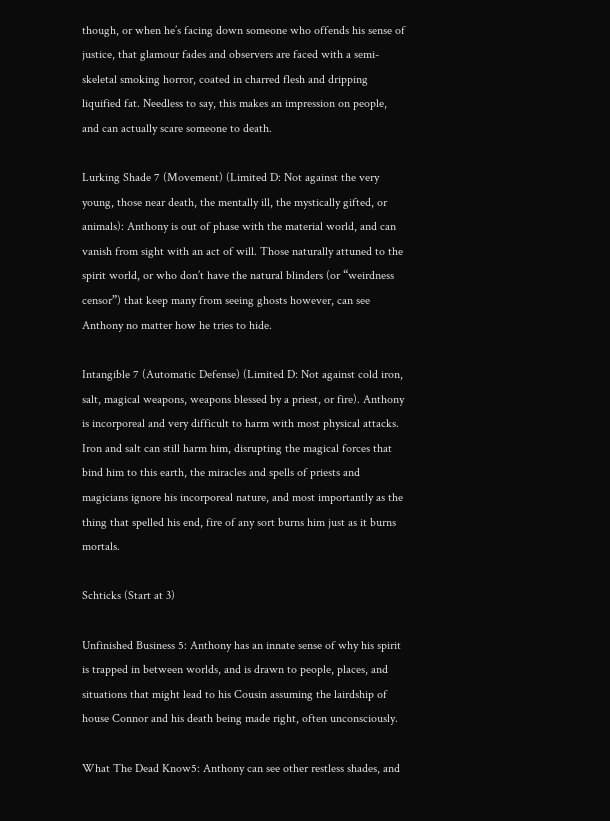though, or when he’s facing down someone who offends his sense of justice, that glamour fades and observers are faced with a semi-skeletal smoking horror, coated in charred flesh and dripping liquified fat. Needless to say, this makes an impression on people, and can actually scare someone to death.

Lurking Shade 7 (Movement) (Limited D: Not against the very young, those near death, the mentally ill, the mystically gifted, or animals): Anthony is out of phase with the material world, and can vanish from sight with an act of will. Those naturally attuned to the spirit world, or who don’t have the natural blinders (or “weirdness censor”) that keep many from seeing ghosts however, can see Anthony no matter how he tries to hide.

Intangible 7 (Automatic Defense) (Limited D: Not against cold iron, salt, magical weapons, weapons blessed by a priest, or fire). Anthony is incorporeal and very difficult to harm with most physical attacks. Iron and salt can still harm him, disrupting the magical forces that bind him to this earth, the miracles and spells of priests and magicians ignore his incorporeal nature, and most importantly as the thing that spelled his end, fire of any sort burns him just as it burns mortals.

Schticks (Start at 3)

Unfinished Business 5: Anthony has an innate sense of why his spirit is trapped in between worlds, and is drawn to people, places, and situations that might lead to his Cousin assuming the lairdship of house Connor and his death being made right, often unconsciously.

What The Dead Know5: Anthony can see other restless shades, and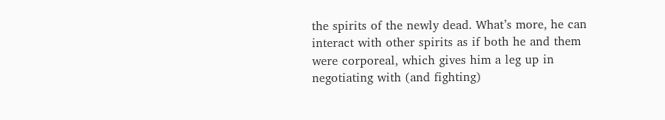the spirits of the newly dead. What’s more, he can interact with other spirits as if both he and them were corporeal, which gives him a leg up in negotiating with (and fighting)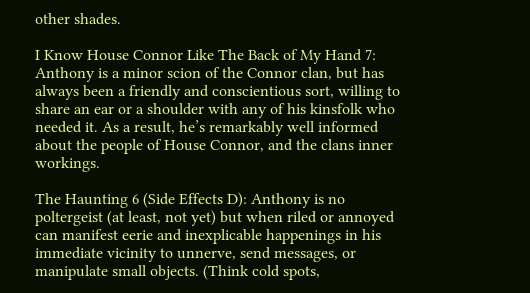other shades.

I Know House Connor Like The Back of My Hand 7: Anthony is a minor scion of the Connor clan, but has always been a friendly and conscientious sort, willing to share an ear or a shoulder with any of his kinsfolk who needed it. As a result, he’s remarkably well informed about the people of House Connor, and the clans inner workings.

The Haunting 6 (Side Effects D): Anthony is no poltergeist (at least, not yet) but when riled or annoyed can manifest eerie and inexplicable happenings in his immediate vicinity to unnerve, send messages, or manipulate small objects. (Think cold spots,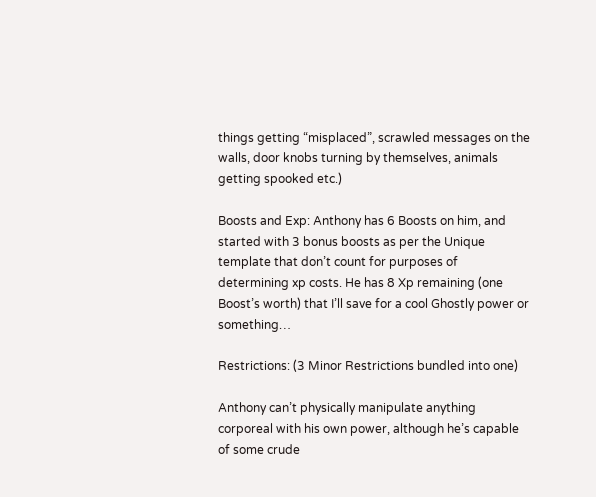things getting “misplaced”, scrawled messages on the walls, door knobs turning by themselves, animals getting spooked etc.)

Boosts and Exp: Anthony has 6 Boosts on him, and started with 3 bonus boosts as per the Unique template that don’t count for purposes of determining xp costs. He has 8 Xp remaining (one Boost’s worth) that I’ll save for a cool Ghostly power or something…

Restrictions: (3 Minor Restrictions bundled into one)

Anthony can’t physically manipulate anything corporeal with his own power, although he’s capable of some crude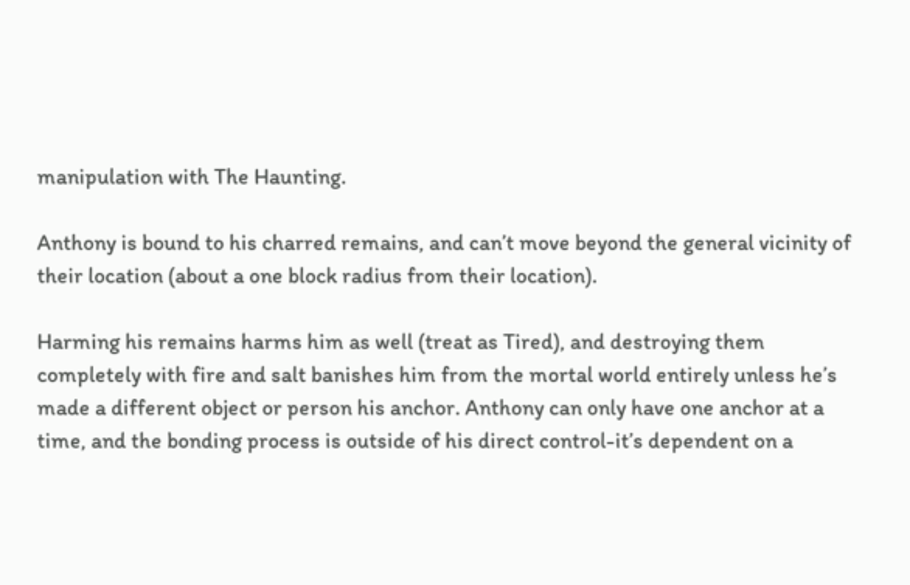manipulation with The Haunting.

Anthony is bound to his charred remains, and can’t move beyond the general vicinity of their location (about a one block radius from their location).

Harming his remains harms him as well (treat as Tired), and destroying them completely with fire and salt banishes him from the mortal world entirely unless he’s made a different object or person his anchor. Anthony can only have one anchor at a time, and the bonding process is outside of his direct control-it’s dependent on a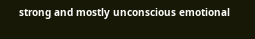strong and mostly unconscious emotional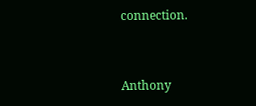connection.


Anthony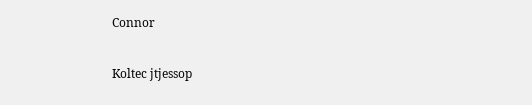Connor

Koltec jtjessop